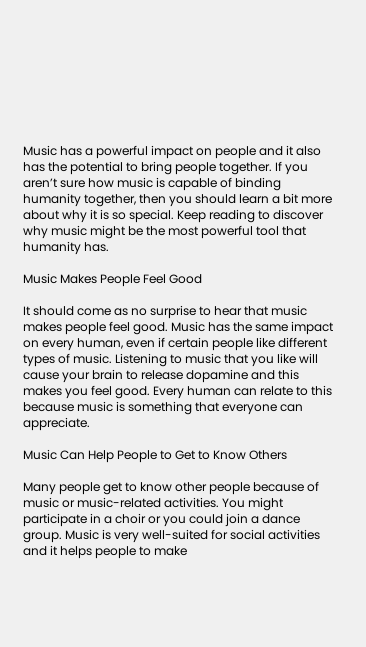Music has a powerful impact on people and it also has the potential to bring people together. If you aren’t sure how music is capable of binding humanity together, then you should learn a bit more about why it is so special. Keep reading to discover why music might be the most powerful tool that humanity has.

Music Makes People Feel Good

It should come as no surprise to hear that music makes people feel good. Music has the same impact on every human, even if certain people like different types of music. Listening to music that you like will cause your brain to release dopamine and this makes you feel good. Every human can relate to this because music is something that everyone can appreciate.

Music Can Help People to Get to Know Others

Many people get to know other people because of music or music-related activities. You might participate in a choir or you could join a dance group. Music is very well-suited for social activities and it helps people to make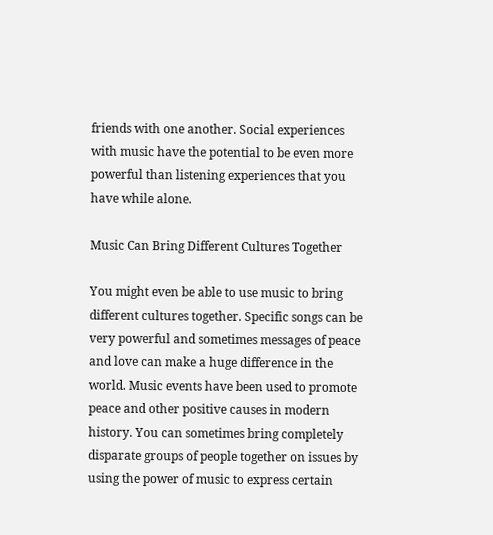friends with one another. Social experiences with music have the potential to be even more powerful than listening experiences that you have while alone.

Music Can Bring Different Cultures Together

You might even be able to use music to bring different cultures together. Specific songs can be very powerful and sometimes messages of peace and love can make a huge difference in the world. Music events have been used to promote peace and other positive causes in modern history. You can sometimes bring completely disparate groups of people together on issues by using the power of music to express certain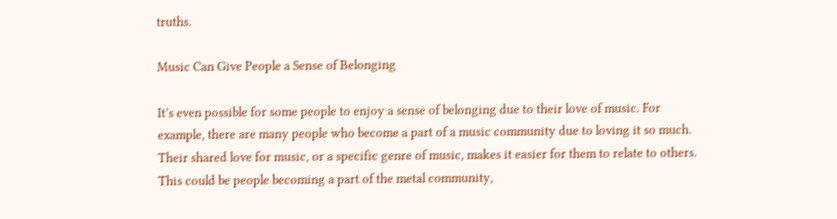truths.

Music Can Give People a Sense of Belonging

It’s even possible for some people to enjoy a sense of belonging due to their love of music. For example, there are many people who become a part of a music community due to loving it so much. Their shared love for music, or a specific genre of music, makes it easier for them to relate to others. This could be people becoming a part of the metal community,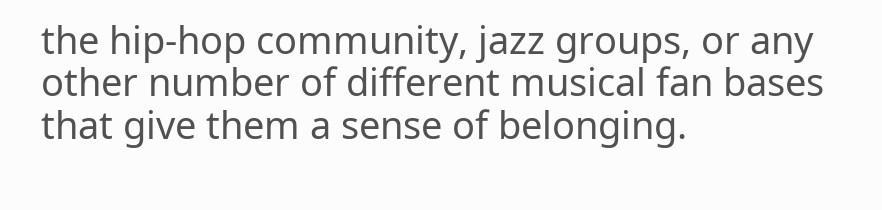the hip-hop community, jazz groups, or any other number of different musical fan bases that give them a sense of belonging.